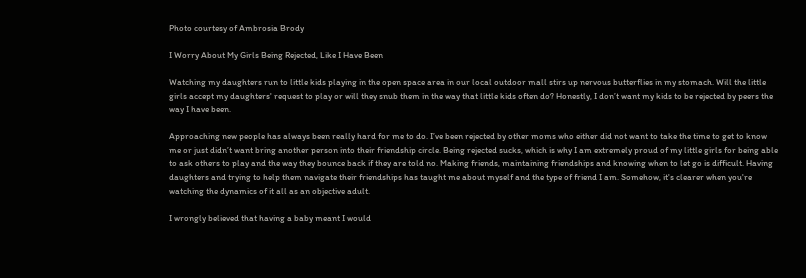Photo courtesy of Ambrosia Brody

I Worry About My Girls Being Rejected, Like I Have Been

Watching my daughters run to little kids playing in the open space area in our local outdoor mall stirs up nervous butterflies in my stomach. Will the little girls accept my daughters' request to play or will they snub them in the way that little kids often do? Honestly, I don’t want my kids to be rejected by peers the way I have been.

Approaching new people has always been really hard for me to do. I’ve been rejected by other moms who either did not want to take the time to get to know me or just didn’t want bring another person into their friendship circle. Being rejected sucks, which is why I am extremely proud of my little girls for being able to ask others to play and the way they bounce back if they are told no. Making friends, maintaining friendships and knowing when to let go is difficult. Having daughters and trying to help them navigate their friendships has taught me about myself and the type of friend I am. Somehow, it's clearer when you're watching the dynamics of it all as an objective adult.

I wrongly believed that having a baby meant I would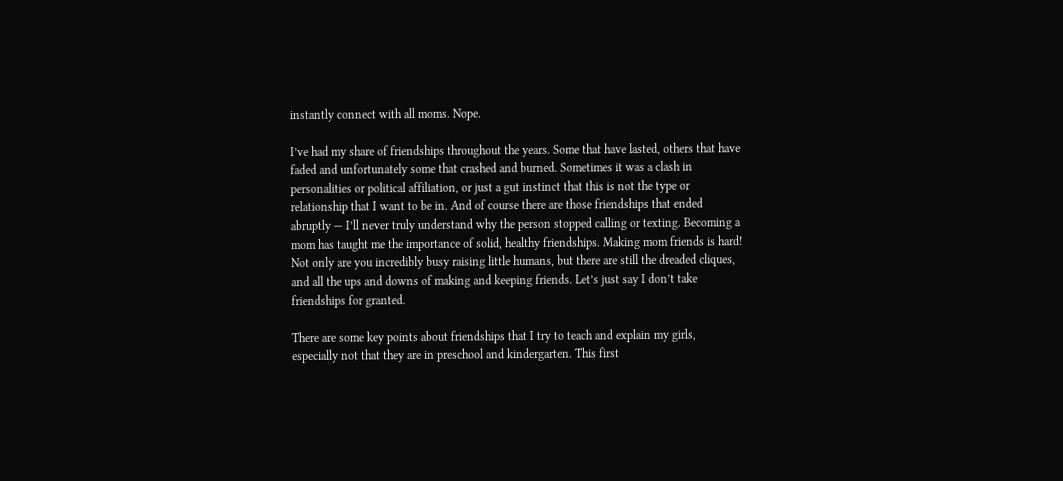instantly connect with all moms. Nope.

I’ve had my share of friendships throughout the years. Some that have lasted, others that have faded and unfortunately some that crashed and burned. Sometimes it was a clash in personalities or political affiliation, or just a gut instinct that this is not the type or relationship that I want to be in. And of course there are those friendships that ended abruptly — I’ll never truly understand why the person stopped calling or texting. Becoming a mom has taught me the importance of solid, healthy friendships. Making mom friends is hard! Not only are you incredibly busy raising little humans, but there are still the dreaded cliques, and all the ups and downs of making and keeping friends. Let’s just say I don’t take friendships for granted.

There are some key points about friendships that I try to teach and explain my girls, especially not that they are in preschool and kindergarten. This first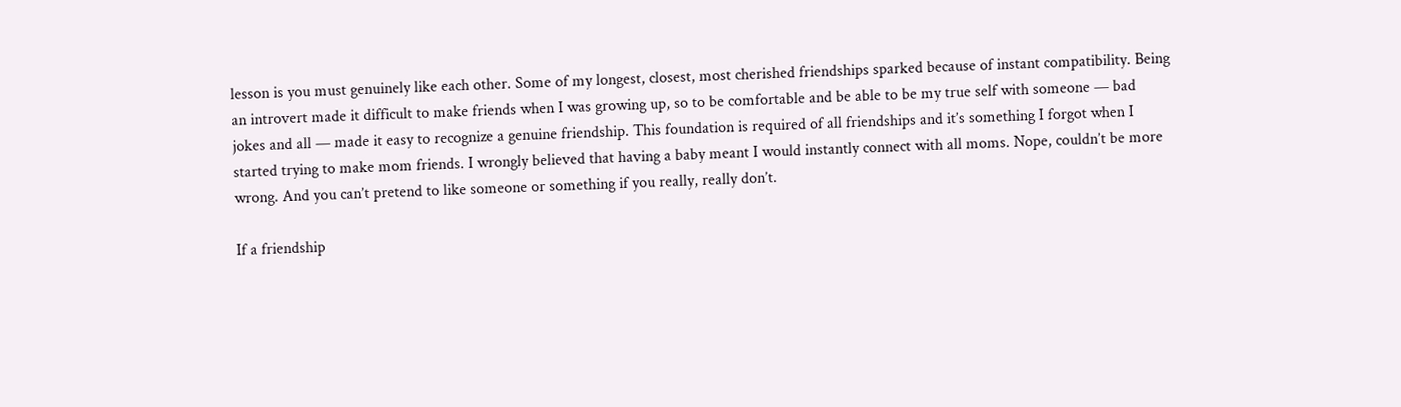lesson is you must genuinely like each other. Some of my longest, closest, most cherished friendships sparked because of instant compatibility. Being an introvert made it difficult to make friends when I was growing up, so to be comfortable and be able to be my true self with someone — bad jokes and all — made it easy to recognize a genuine friendship. This foundation is required of all friendships and it’s something I forgot when I started trying to make mom friends. I wrongly believed that having a baby meant I would instantly connect with all moms. Nope, couldn’t be more wrong. And you can’t pretend to like someone or something if you really, really don’t.

If a friendship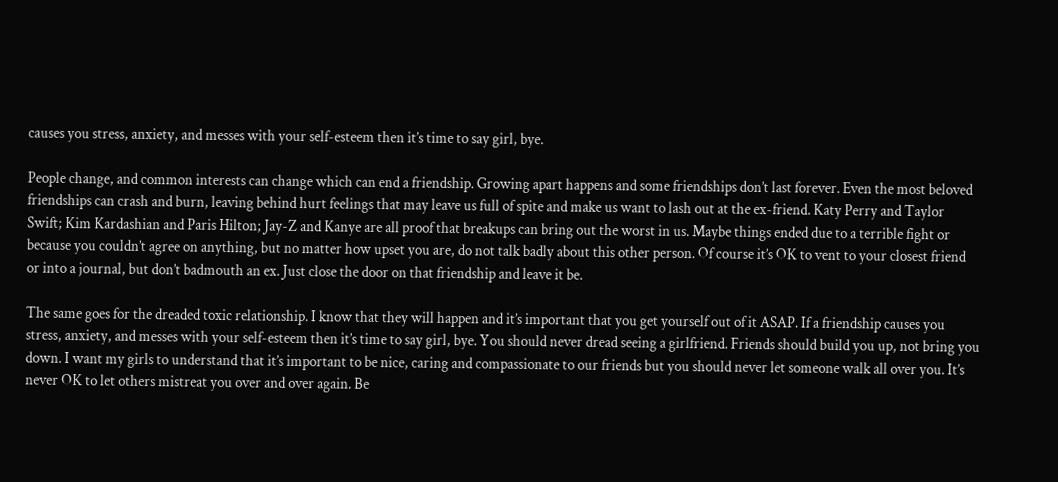causes you stress, anxiety, and messes with your self-esteem then it’s time to say girl, bye.

People change, and common interests can change which can end a friendship. Growing apart happens and some friendships don’t last forever. Even the most beloved friendships can crash and burn, leaving behind hurt feelings that may leave us full of spite and make us want to lash out at the ex-friend. Katy Perry and Taylor Swift; Kim Kardashian and Paris Hilton; Jay-Z and Kanye are all proof that breakups can bring out the worst in us. Maybe things ended due to a terrible fight or because you couldn’t agree on anything, but no matter how upset you are, do not talk badly about this other person. Of course it’s OK to vent to your closest friend or into a journal, but don’t badmouth an ex. Just close the door on that friendship and leave it be.

The same goes for the dreaded toxic relationship. I know that they will happen and it’s important that you get yourself out of it ASAP. If a friendship causes you stress, anxiety, and messes with your self-esteem then it’s time to say girl, bye. You should never dread seeing a girlfriend. Friends should build you up, not bring you down. I want my girls to understand that it’s important to be nice, caring and compassionate to our friends but you should never let someone walk all over you. It’s never OK to let others mistreat you over and over again. Be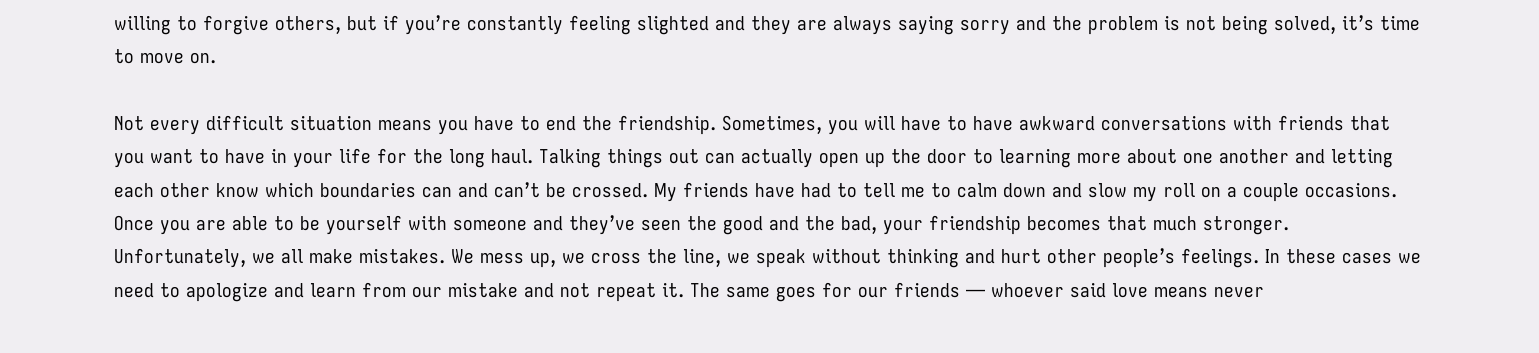willing to forgive others, but if you’re constantly feeling slighted and they are always saying sorry and the problem is not being solved, it’s time to move on.

Not every difficult situation means you have to end the friendship. Sometimes, you will have to have awkward conversations with friends that you want to have in your life for the long haul. Talking things out can actually open up the door to learning more about one another and letting each other know which boundaries can and can’t be crossed. My friends have had to tell me to calm down and slow my roll on a couple occasions. Once you are able to be yourself with someone and they’ve seen the good and the bad, your friendship becomes that much stronger. Unfortunately, we all make mistakes. We mess up, we cross the line, we speak without thinking and hurt other people’s feelings. In these cases we need to apologize and learn from our mistake and not repeat it. The same goes for our friends — whoever said love means never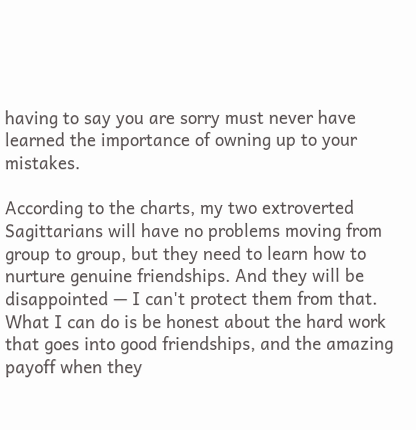having to say you are sorry must never have learned the importance of owning up to your mistakes.

According to the charts, my two extroverted Sagittarians will have no problems moving from group to group, but they need to learn how to nurture genuine friendships. And they will be disappointed — I can't protect them from that. What I can do is be honest about the hard work that goes into good friendships, and the amazing payoff when they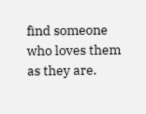find someone who loves them as they are.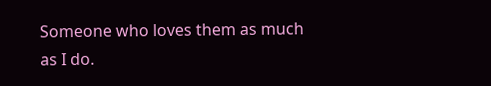Someone who loves them as much as I do.